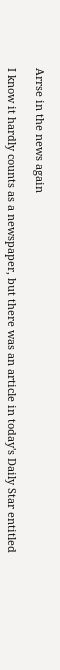Arrse in the news again

I know it hardly counts as a newspaper, but there was an article in today's Daily Star entitled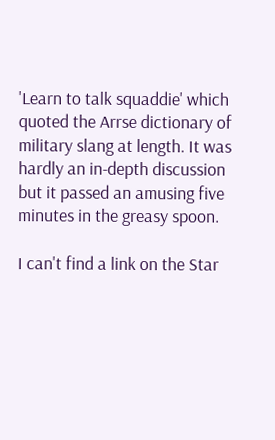'Learn to talk squaddie' which quoted the Arrse dictionary of military slang at length. It was hardly an in-depth discussion but it passed an amusing five minutes in the greasy spoon.

I can't find a link on the Star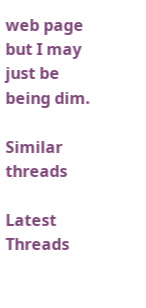web page but I may just be being dim.

Similar threads

Latest Threads